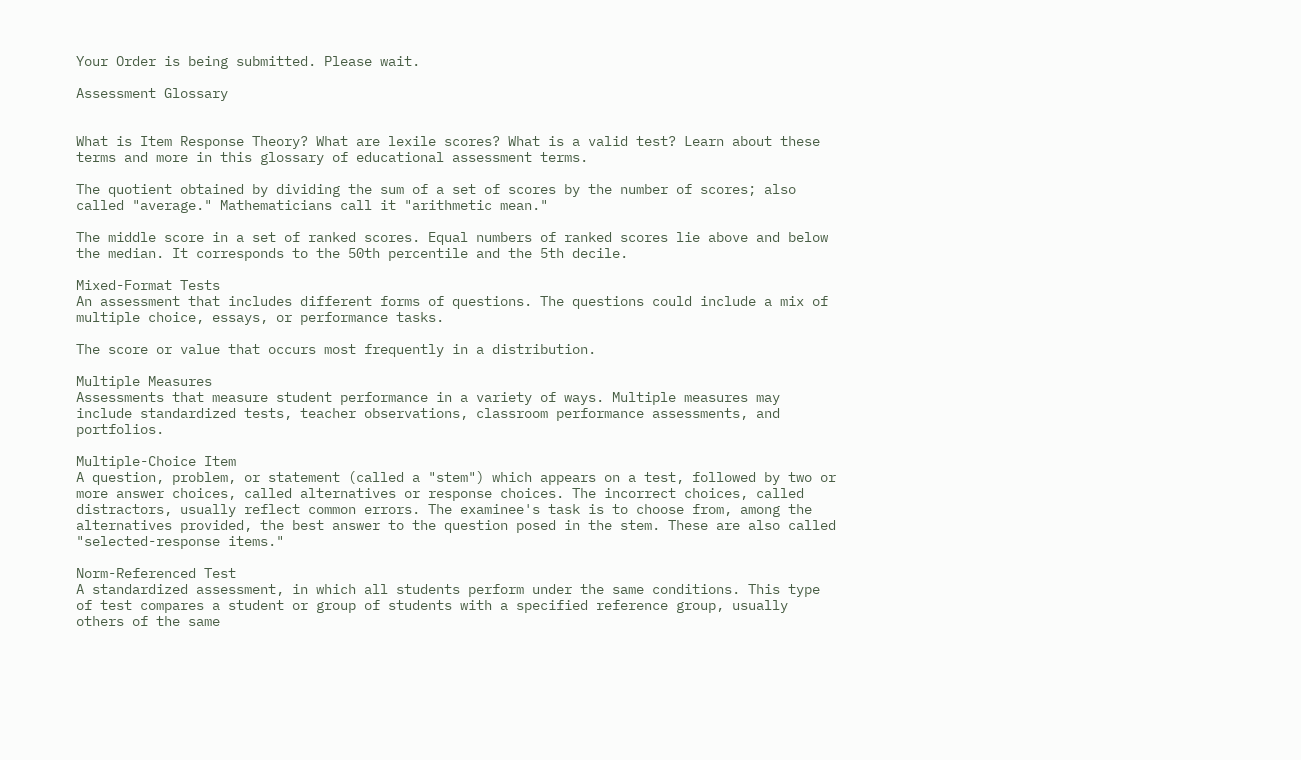Your Order is being submitted. Please wait.

Assessment Glossary


What is Item Response Theory? What are lexile scores? What is a valid test? Learn about these terms and more in this glossary of educational assessment terms.

The quotient obtained by dividing the sum of a set of scores by the number of scores; also called "average." Mathematicians call it "arithmetic mean."

The middle score in a set of ranked scores. Equal numbers of ranked scores lie above and below the median. It corresponds to the 50th percentile and the 5th decile.

Mixed-Format Tests
An assessment that includes different forms of questions. The questions could include a mix of multiple choice, essays, or performance tasks.

The score or value that occurs most frequently in a distribution.

Multiple Measures
Assessments that measure student performance in a variety of ways. Multiple measures may include standardized tests, teacher observations, classroom performance assessments, and portfolios.

Multiple-Choice Item
A question, problem, or statement (called a "stem") which appears on a test, followed by two or more answer choices, called alternatives or response choices. The incorrect choices, called distractors, usually reflect common errors. The examinee's task is to choose from, among the alternatives provided, the best answer to the question posed in the stem. These are also called "selected-response items."

Norm-Referenced Test
A standardized assessment, in which all students perform under the same conditions. This type of test compares a student or group of students with a specified reference group, usually others of the same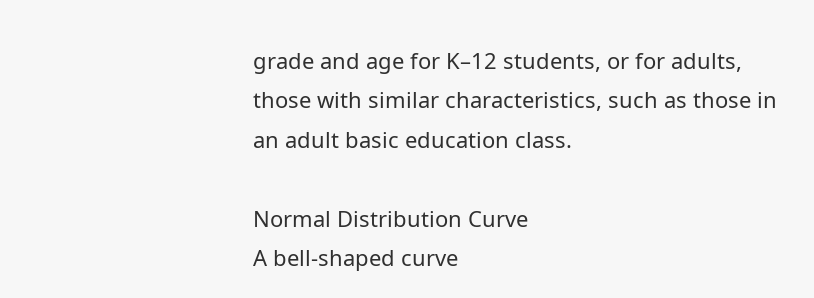grade and age for K–12 students, or for adults, those with similar characteristics, such as those in an adult basic education class.

Normal Distribution Curve
A bell-shaped curve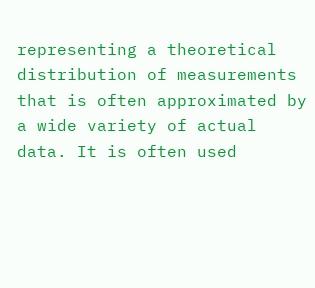representing a theoretical distribution of measurements that is often approximated by a wide variety of actual data. It is often used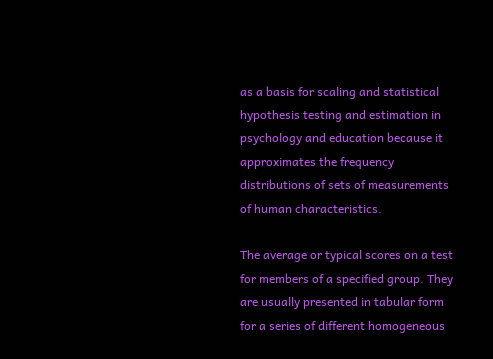as a basis for scaling and statistical hypothesis testing and estimation in psychology and education because it approximates the frequency distributions of sets of measurements of human characteristics.

The average or typical scores on a test for members of a specified group. They are usually presented in tabular form for a series of different homogeneous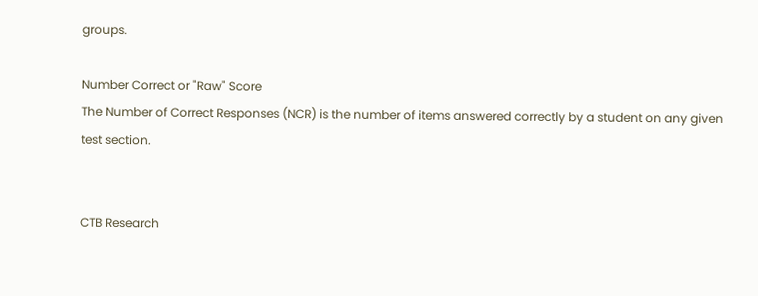groups.

Number Correct or "Raw" Score
The Number of Correct Responses (NCR) is the number of items answered correctly by a student on any given test section.


CTB Research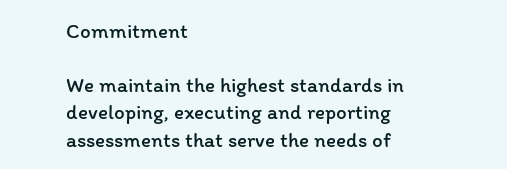Commitment

We maintain the highest standards in developing, executing and reporting assessments that serve the needs of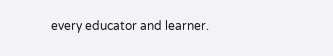every educator and learner.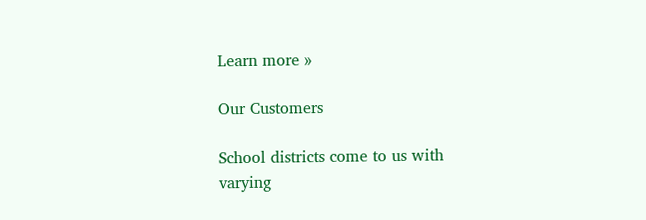Learn more »

Our Customers

School districts come to us with varying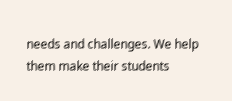needs and challenges. We help them make their students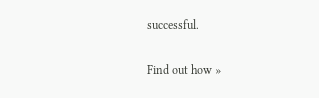successful.

Find out how »